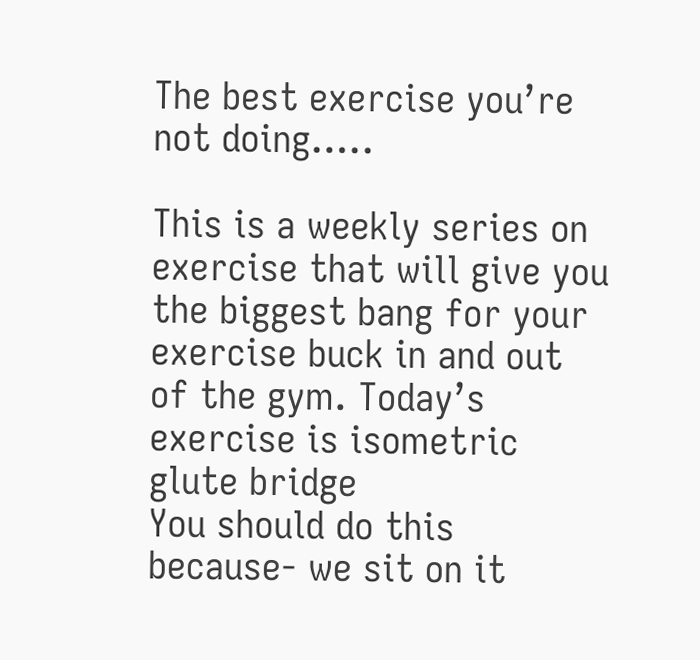The best exercise you’re not doing…..

This is a weekly series on exercise that will give you the biggest bang for your exercise buck in and out of the gym. Today’s exercise is isometric glute bridge
You should do this because- we sit on it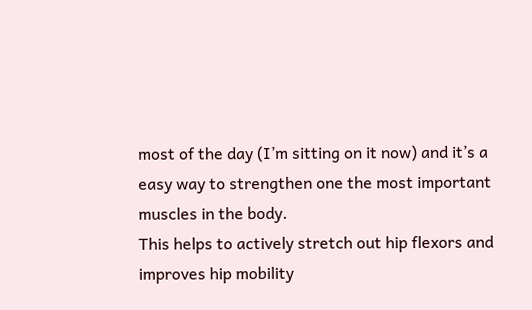most of the day (I’m sitting on it now) and it’s a easy way to strengthen one the most important muscles in the body.
This helps to actively stretch out hip flexors and improves hip mobility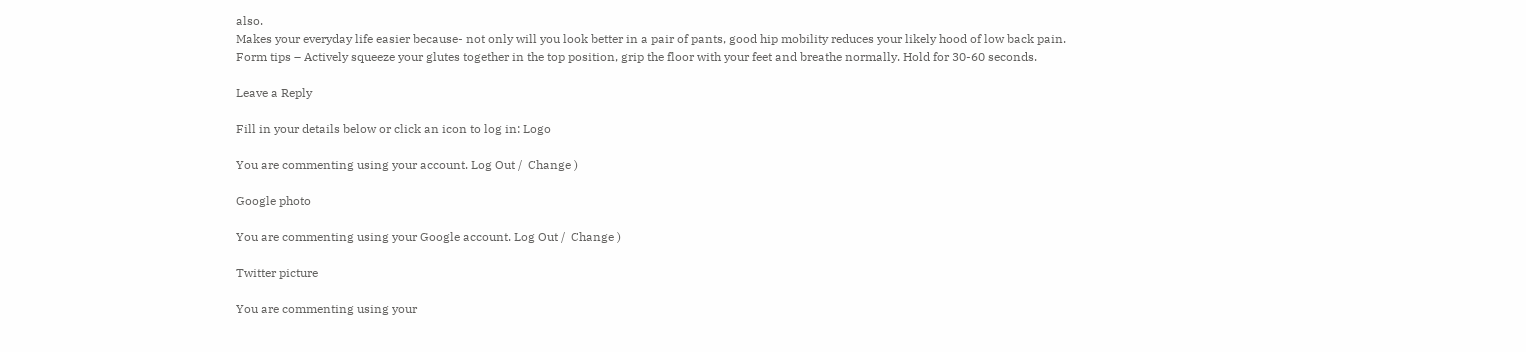also.
Makes your everyday life easier because- not only will you look better in a pair of pants, good hip mobility reduces your likely hood of low back pain.
Form tips – Actively squeeze your glutes together in the top position, grip the floor with your feet and breathe normally. Hold for 30-60 seconds.

Leave a Reply

Fill in your details below or click an icon to log in: Logo

You are commenting using your account. Log Out /  Change )

Google photo

You are commenting using your Google account. Log Out /  Change )

Twitter picture

You are commenting using your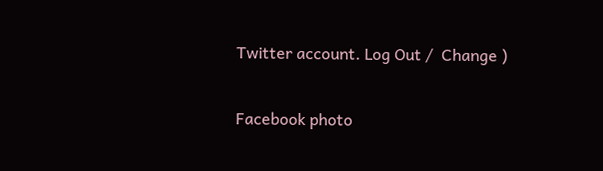Twitter account. Log Out /  Change )

Facebook photo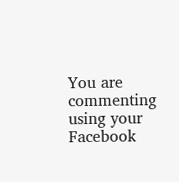You are commenting using your Facebook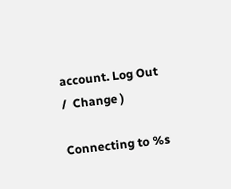account. Log Out /  Change )

Connecting to %s